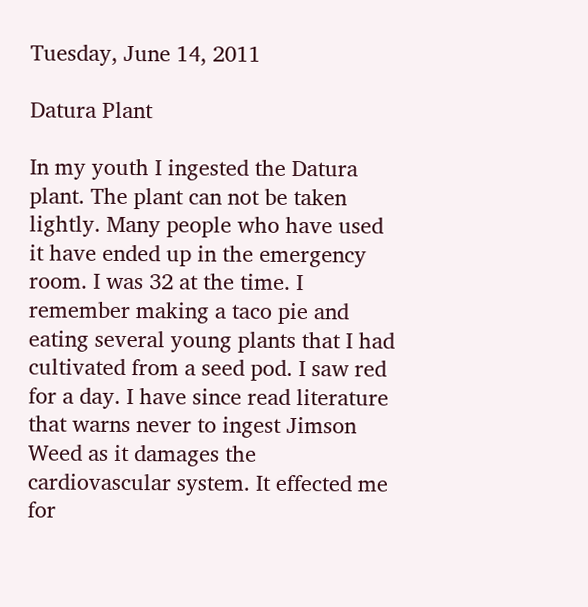Tuesday, June 14, 2011

Datura Plant

In my youth I ingested the Datura plant. The plant can not be taken lightly. Many people who have used it have ended up in the emergency room. I was 32 at the time. I remember making a taco pie and eating several young plants that I had cultivated from a seed pod. I saw red for a day. I have since read literature that warns never to ingest Jimson Weed as it damages the cardiovascular system. It effected me for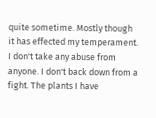quite sometime. Mostly though it has effected my temperament. I don't take any abuse from anyone. I don't back down from a fight. The plants I have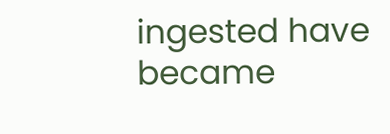ingested have became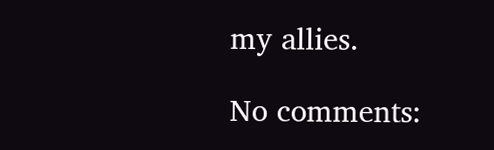my allies.

No comments: